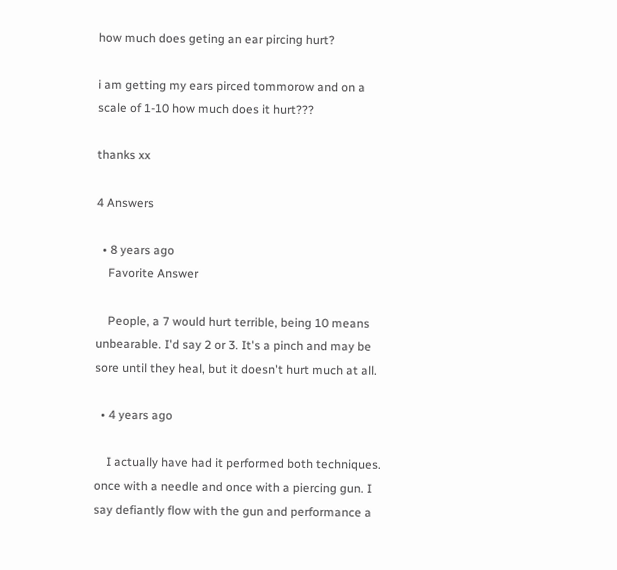how much does geting an ear pircing hurt?

i am getting my ears pirced tommorow and on a scale of 1-10 how much does it hurt???

thanks xx

4 Answers

  • 8 years ago
    Favorite Answer

    People, a 7 would hurt terrible, being 10 means unbearable. I'd say 2 or 3. It's a pinch and may be sore until they heal, but it doesn't hurt much at all.

  • 4 years ago

    I actually have had it performed both techniques. once with a needle and once with a piercing gun. I say defiantly flow with the gun and performance a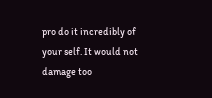pro do it incredibly of your self. It would not damage too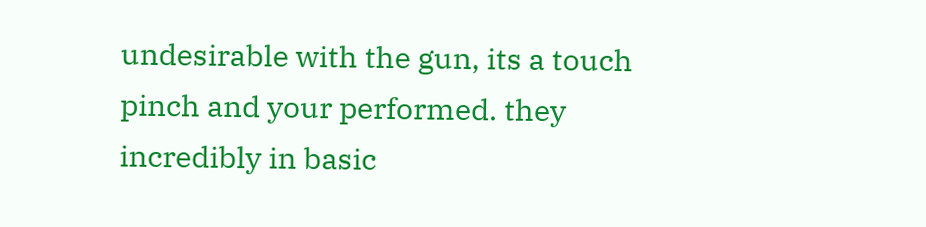undesirable with the gun, its a touch pinch and your performed. they incredibly in basic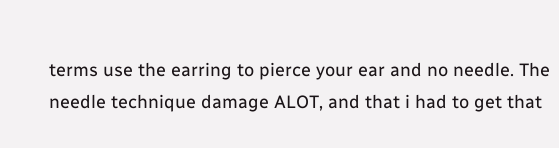terms use the earring to pierce your ear and no needle. The needle technique damage ALOT, and that i had to get that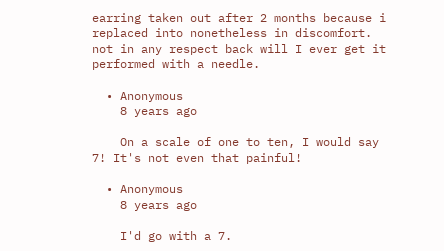earring taken out after 2 months because i replaced into nonetheless in discomfort. not in any respect back will I ever get it performed with a needle.

  • Anonymous
    8 years ago

    On a scale of one to ten, I would say 7! It's not even that painful!

  • Anonymous
    8 years ago

    I'd go with a 7.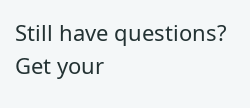Still have questions? Get your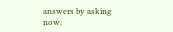answers by asking now.